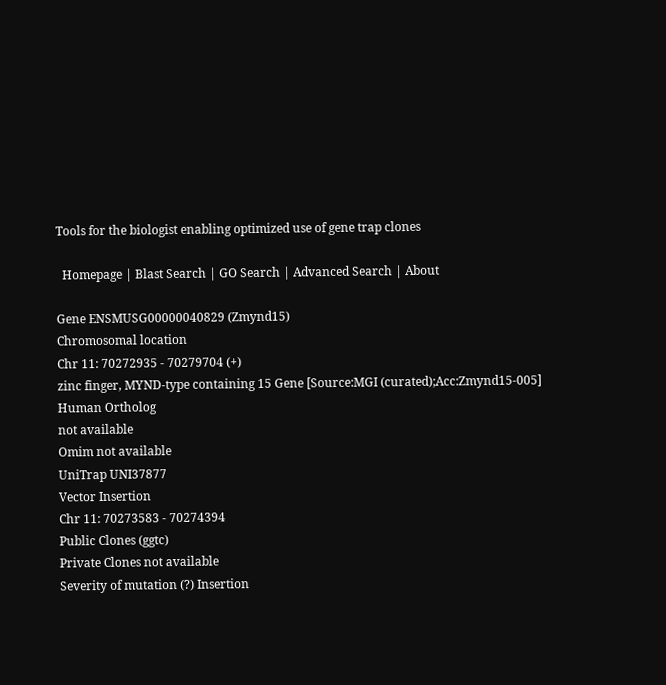Tools for the biologist enabling optimized use of gene trap clones

  Homepage | Blast Search | GO Search | Advanced Search | About

Gene ENSMUSG00000040829 (Zmynd15)
Chromosomal location
Chr 11: 70272935 - 70279704 (+)
zinc finger, MYND-type containing 15 Gene [Source:MGI (curated);Acc:Zmynd15-005]
Human Ortholog
not available
Omim not available
UniTrap UNI37877
Vector Insertion
Chr 11: 70273583 - 70274394
Public Clones (ggtc)
Private Clones not available
Severity of mutation (?) Insertion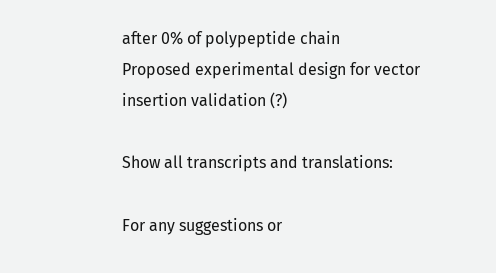after 0% of polypeptide chain
Proposed experimental design for vector insertion validation (?)

Show all transcripts and translations:

For any suggestions or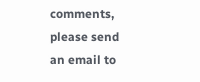comments, please send an email to